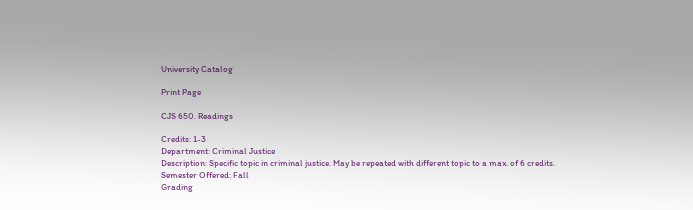University Catalog

Print Page

CJS 650. Readings

Credits: 1-3
Department: Criminal Justice
Description: Specific topic in criminal justice. May be repeated with different topic to a max. of 6 credits.
Semester Offered: Fall
Grading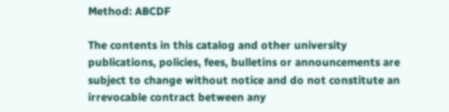Method: ABCDF

The contents in this catalog and other university publications, policies, fees, bulletins or announcements are subject to change without notice and do not constitute an irrevocable contract between any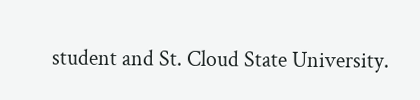student and St. Cloud State University.